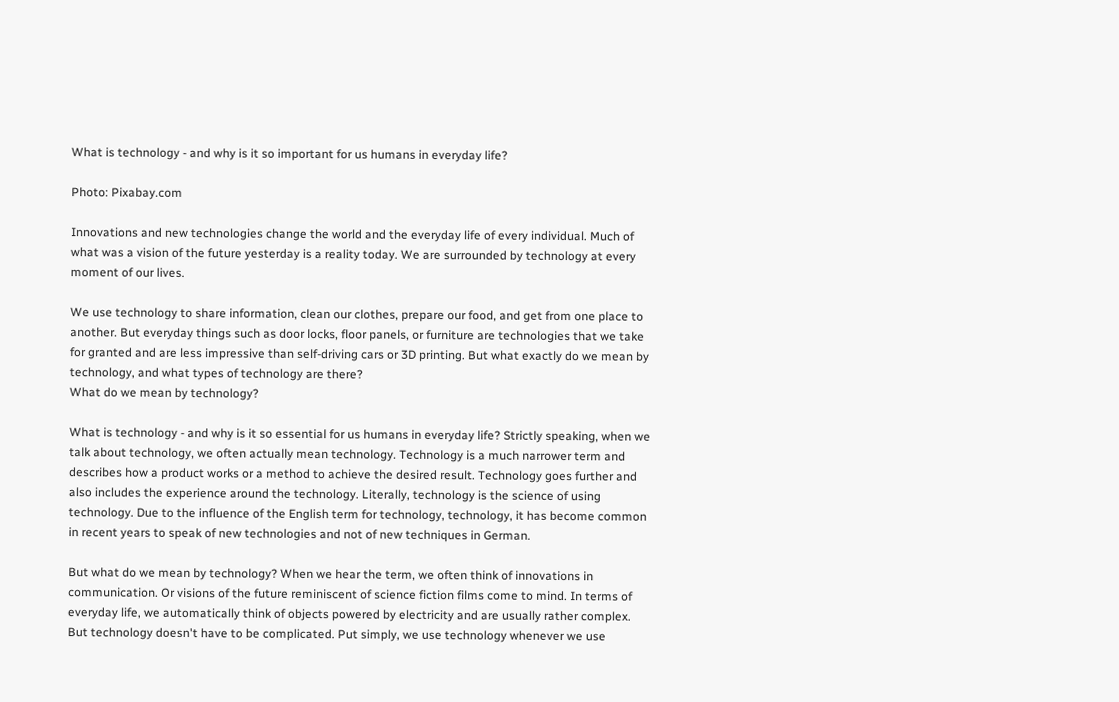What is technology - and why is it so important for us humans in everyday life?

Photo: Pixabay.com

Innovations and new technologies change the world and the everyday life of every individual. Much of what was a vision of the future yesterday is a reality today. We are surrounded by technology at every moment of our lives.

We use technology to share information, clean our clothes, prepare our food, and get from one place to another. But everyday things such as door locks, floor panels, or furniture are technologies that we take for granted and are less impressive than self-driving cars or 3D printing. But what exactly do we mean by technology, and what types of technology are there?
What do we mean by technology?

What is technology - and why is it so essential for us humans in everyday life? Strictly speaking, when we talk about technology, we often actually mean technology. Technology is a much narrower term and describes how a product works or a method to achieve the desired result. Technology goes further and also includes the experience around the technology. Literally, technology is the science of using technology. Due to the influence of the English term for technology, technology, it has become common in recent years to speak of new technologies and not of new techniques in German.

But what do we mean by technology? When we hear the term, we often think of innovations in communication. Or visions of the future reminiscent of science fiction films come to mind. In terms of everyday life, we automatically think of objects powered by electricity and are usually rather complex. But technology doesn't have to be complicated. Put simply, we use technology whenever we use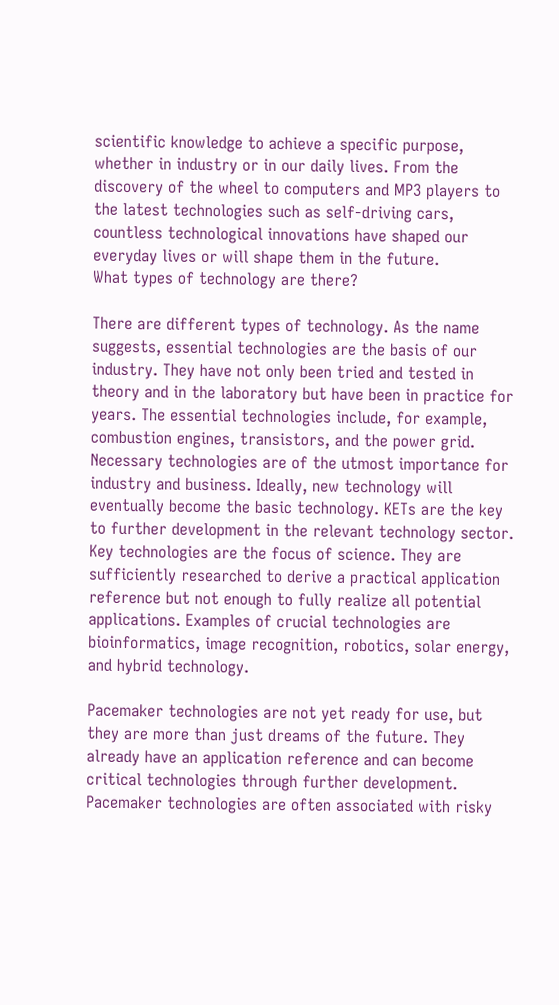scientific knowledge to achieve a specific purpose, whether in industry or in our daily lives. From the discovery of the wheel to computers and MP3 players to the latest technologies such as self-driving cars, countless technological innovations have shaped our everyday lives or will shape them in the future.
What types of technology are there?

There are different types of technology. As the name suggests, essential technologies are the basis of our industry. They have not only been tried and tested in theory and in the laboratory but have been in practice for years. The essential technologies include, for example, combustion engines, transistors, and the power grid. Necessary technologies are of the utmost importance for industry and business. Ideally, new technology will eventually become the basic technology. KETs are the key to further development in the relevant technology sector. Key technologies are the focus of science. They are sufficiently researched to derive a practical application reference but not enough to fully realize all potential applications. Examples of crucial technologies are bioinformatics, image recognition, robotics, solar energy, and hybrid technology.

Pacemaker technologies are not yet ready for use, but they are more than just dreams of the future. They already have an application reference and can become critical technologies through further development. Pacemaker technologies are often associated with risky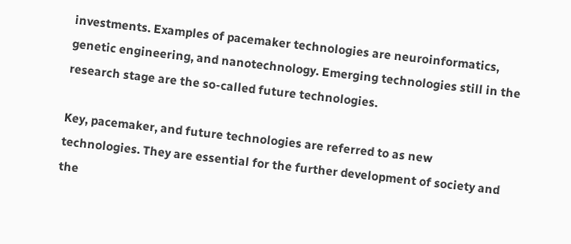investments. Examples of pacemaker technologies are neuroinformatics, genetic engineering, and nanotechnology. Emerging technologies still in the research stage are the so-called future technologies.

Key, pacemaker, and future technologies are referred to as new technologies. They are essential for the further development of society and the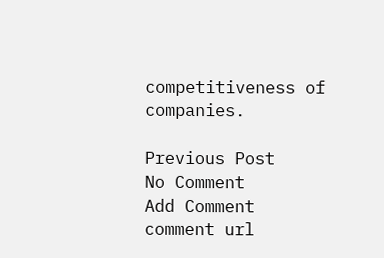competitiveness of companies.

Previous Post
No Comment
Add Comment
comment url